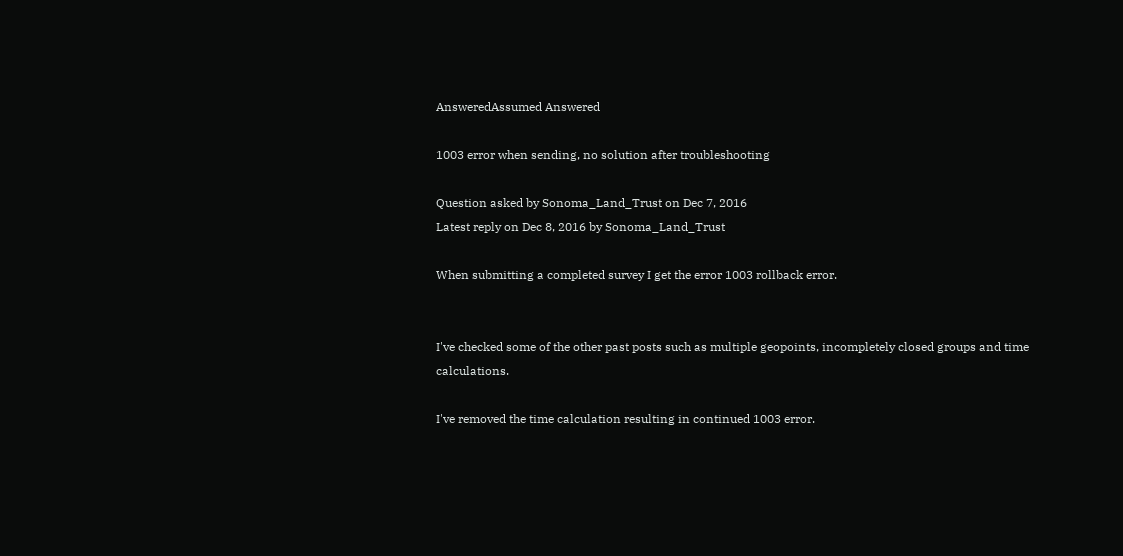AnsweredAssumed Answered

1003 error when sending, no solution after troubleshooting

Question asked by Sonoma_Land_Trust on Dec 7, 2016
Latest reply on Dec 8, 2016 by Sonoma_Land_Trust

When submitting a completed survey I get the error 1003 rollback error.


I've checked some of the other past posts such as multiple geopoints, incompletely closed groups and time calculations.

I've removed the time calculation resulting in continued 1003 error.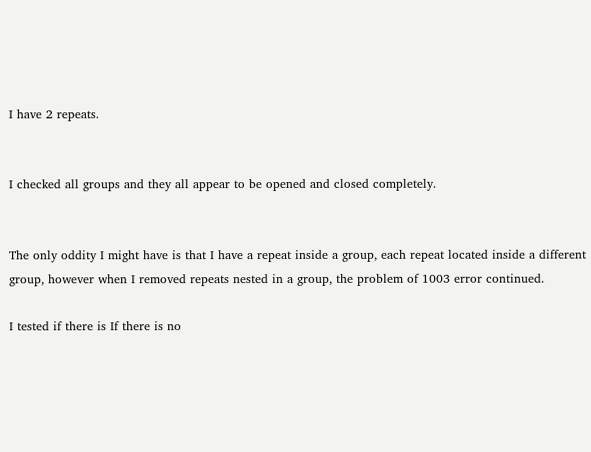I have 2 repeats.


I checked all groups and they all appear to be opened and closed completely.


The only oddity I might have is that I have a repeat inside a group, each repeat located inside a different group, however when I removed repeats nested in a group, the problem of 1003 error continued.

I tested if there is If there is no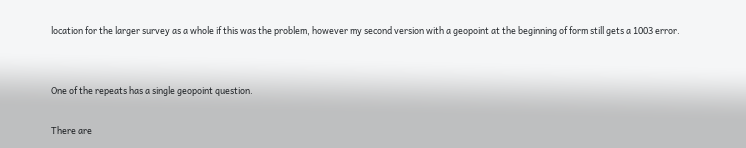location for the larger survey as a whole if this was the problem, however my second version with a geopoint at the beginning of form still gets a 1003 error.


One of the repeats has a single geopoint question.

There are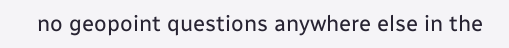no geopoint questions anywhere else in the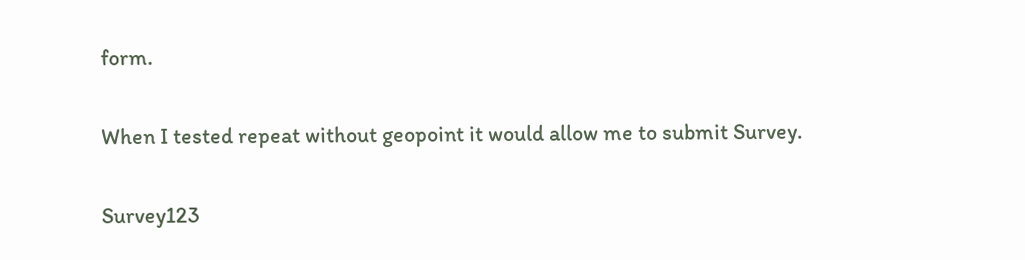form.


When I tested repeat without geopoint it would allow me to submit Survey.


Survey123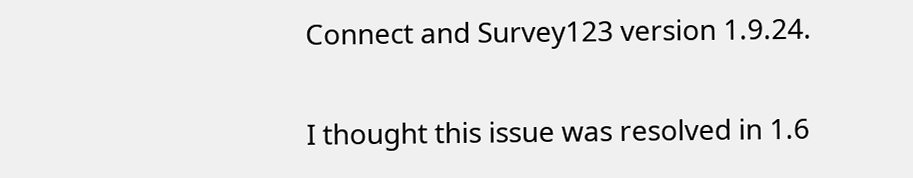Connect and Survey123 version 1.9.24.


I thought this issue was resolved in 1.6